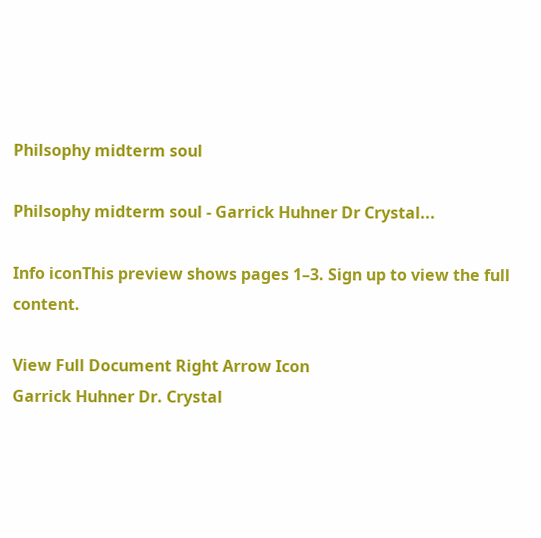Philsophy midterm soul

Philsophy midterm soul - Garrick Huhner Dr Crystal...

Info iconThis preview shows pages 1–3. Sign up to view the full content.

View Full Document Right Arrow Icon
Garrick Huhner Dr. Crystal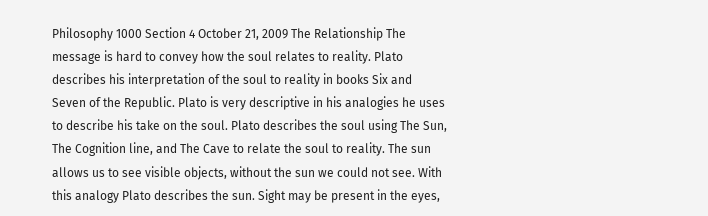Philosophy 1000 Section 4 October 21, 2009 The Relationship The message is hard to convey how the soul relates to reality. Plato describes his interpretation of the soul to reality in books Six and Seven of the Republic. Plato is very descriptive in his analogies he uses to describe his take on the soul. Plato describes the soul using The Sun, The Cognition line, and The Cave to relate the soul to reality. The sun allows us to see visible objects, without the sun we could not see. With this analogy Plato describes the sun. Sight may be present in the eyes,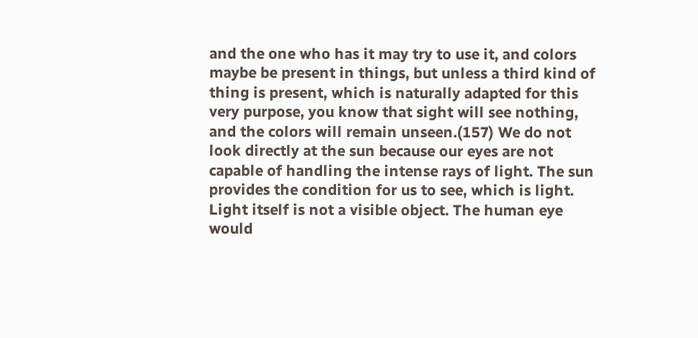and the one who has it may try to use it, and colors maybe be present in things, but unless a third kind of thing is present, which is naturally adapted for this very purpose, you know that sight will see nothing, and the colors will remain unseen.(157) We do not look directly at the sun because our eyes are not capable of handling the intense rays of light. The sun provides the condition for us to see, which is light. Light itself is not a visible object. The human eye would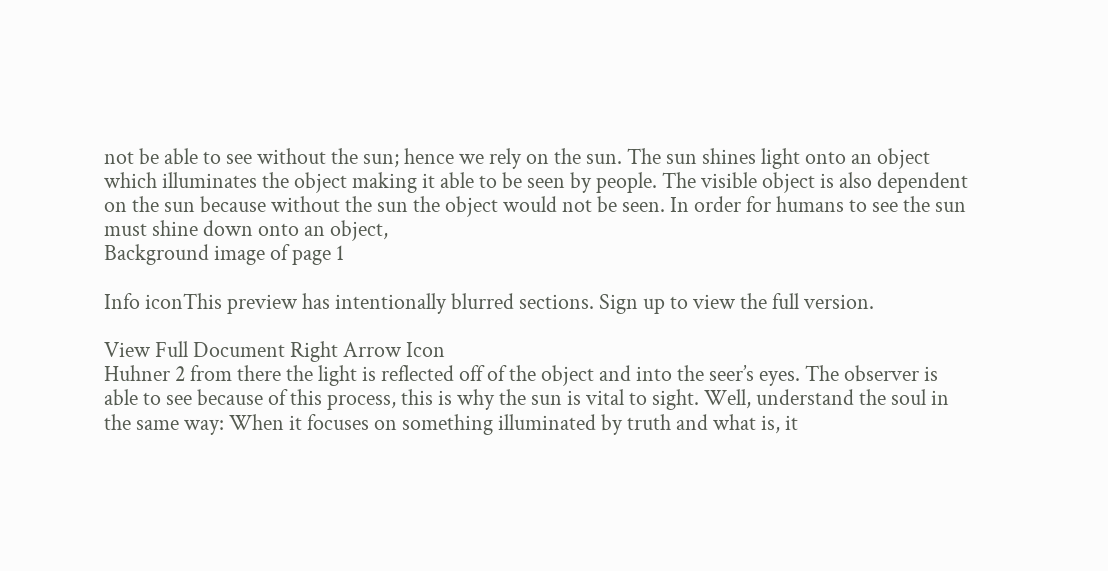not be able to see without the sun; hence we rely on the sun. The sun shines light onto an object which illuminates the object making it able to be seen by people. The visible object is also dependent on the sun because without the sun the object would not be seen. In order for humans to see the sun must shine down onto an object,
Background image of page 1

Info iconThis preview has intentionally blurred sections. Sign up to view the full version.

View Full Document Right Arrow Icon
Huhner 2 from there the light is reflected off of the object and into the seer’s eyes. The observer is able to see because of this process, this is why the sun is vital to sight. Well, understand the soul in the same way: When it focuses on something illuminated by truth and what is, it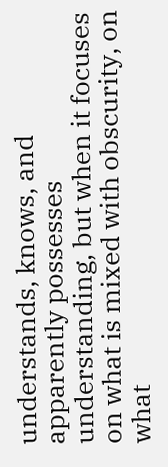understands, knows, and apparently possesses understanding, but when it focuses on what is mixed with obscurity, on what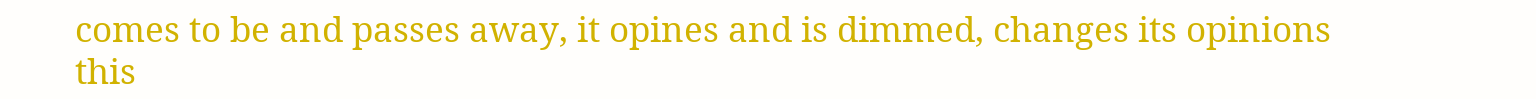comes to be and passes away, it opines and is dimmed, changes its opinions this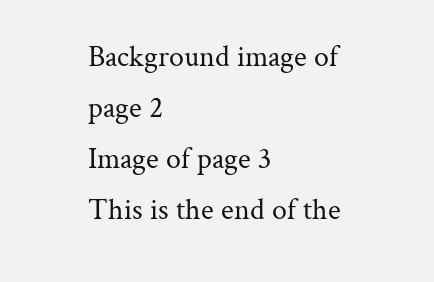Background image of page 2
Image of page 3
This is the end of the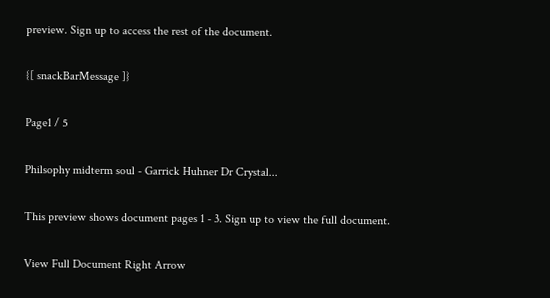preview. Sign up to access the rest of the document.

{[ snackBarMessage ]}

Page1 / 5

Philsophy midterm soul - Garrick Huhner Dr Crystal...

This preview shows document pages 1 - 3. Sign up to view the full document.

View Full Document Right Arrow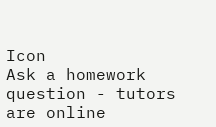Icon
Ask a homework question - tutors are online